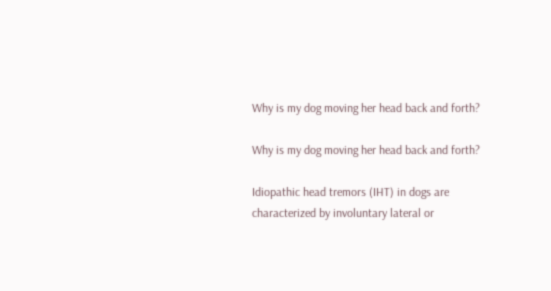Why is my dog moving her head back and forth?

Why is my dog moving her head back and forth?

Idiopathic head tremors (IHT) in dogs are characterized by involuntary lateral or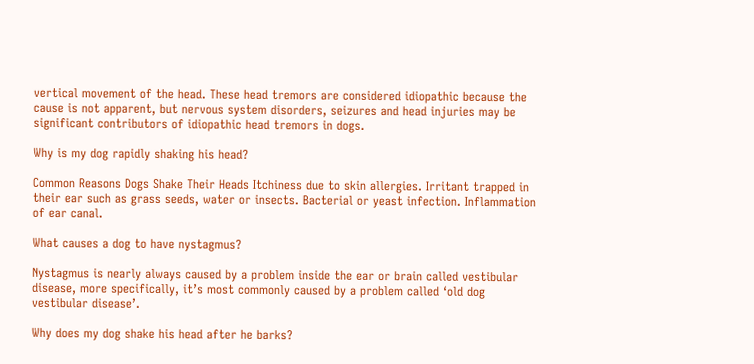vertical movement of the head. These head tremors are considered idiopathic because the cause is not apparent, but nervous system disorders, seizures and head injuries may be significant contributors of idiopathic head tremors in dogs.

Why is my dog rapidly shaking his head?

Common Reasons Dogs Shake Their Heads Itchiness due to skin allergies. Irritant trapped in their ear such as grass seeds, water or insects. Bacterial or yeast infection. Inflammation of ear canal.

What causes a dog to have nystagmus?

Nystagmus is nearly always caused by a problem inside the ear or brain called vestibular disease, more specifically, it’s most commonly caused by a problem called ‘old dog vestibular disease’.

Why does my dog shake his head after he barks?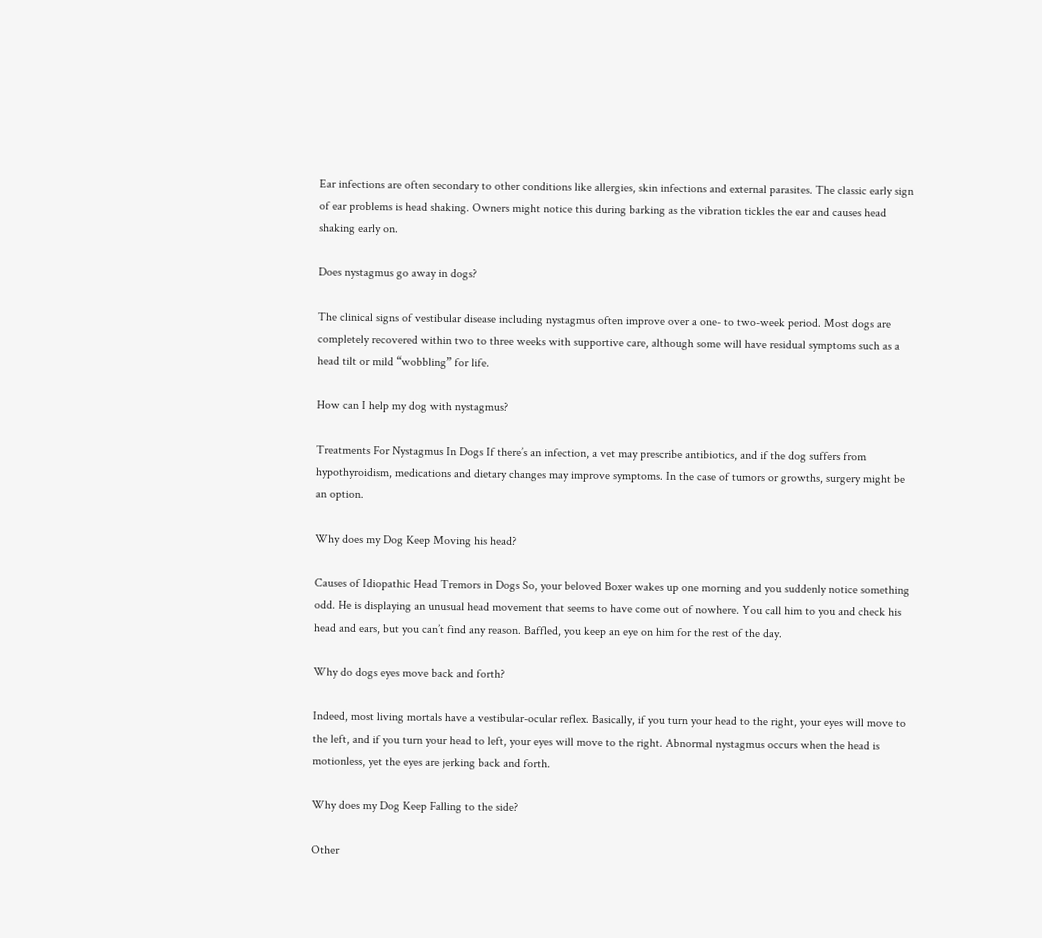Ear infections are often secondary to other conditions like allergies, skin infections and external parasites. The classic early sign of ear problems is head shaking. Owners might notice this during barking as the vibration tickles the ear and causes head shaking early on.

Does nystagmus go away in dogs?

The clinical signs of vestibular disease including nystagmus often improve over a one- to two-week period. Most dogs are completely recovered within two to three weeks with supportive care, although some will have residual symptoms such as a head tilt or mild “wobbling” for life.

How can I help my dog with nystagmus?

Treatments For Nystagmus In Dogs If there’s an infection, a vet may prescribe antibiotics, and if the dog suffers from hypothyroidism, medications and dietary changes may improve symptoms. In the case of tumors or growths, surgery might be an option.

Why does my Dog Keep Moving his head?

Causes of Idiopathic Head Tremors in Dogs So, your beloved Boxer wakes up one morning and you suddenly notice something odd. He is displaying an unusual head movement that seems to have come out of nowhere. You call him to you and check his head and ears, but you can’t find any reason. Baffled, you keep an eye on him for the rest of the day.

Why do dogs eyes move back and forth?

Indeed, most living mortals have a vestibular-ocular reflex. Basically, if you turn your head to the right, your eyes will move to the left, and if you turn your head to left, your eyes will move to the right. Abnormal nystagmus occurs when the head is motionless, yet the eyes are jerking back and forth.

Why does my Dog Keep Falling to the side?

Other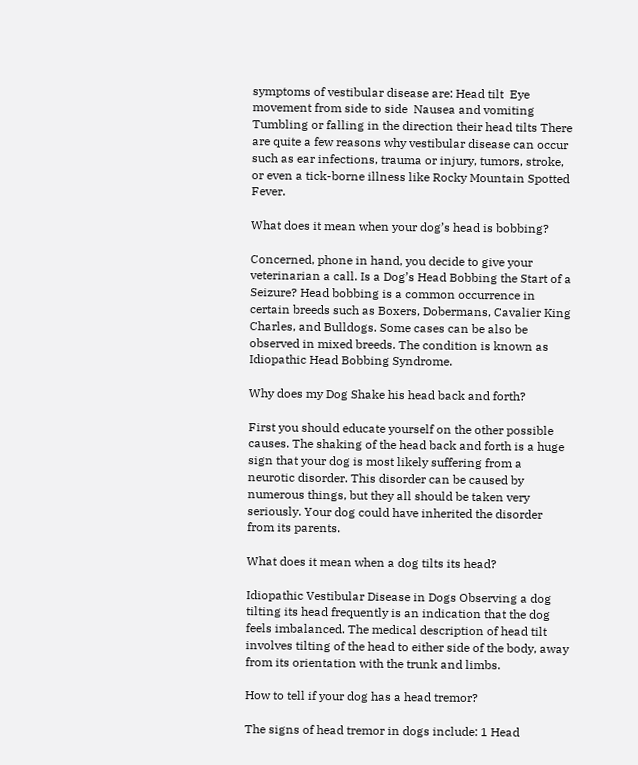symptoms of vestibular disease are: Head tilt  Eye movement from side to side  Nausea and vomiting  Tumbling or falling in the direction their head tilts There are quite a few reasons why vestibular disease can occur such as ear infections, trauma or injury, tumors, stroke, or even a tick-borne illness like Rocky Mountain Spotted Fever.

What does it mean when your dog’s head is bobbing?

Concerned, phone in hand, you decide to give your veterinarian a call. Is a Dog’s Head Bobbing the Start of a Seizure? Head bobbing is a common occurrence in certain breeds such as Boxers, Dobermans, Cavalier King Charles, and Bulldogs. Some cases can be also be observed in mixed breeds. The condition is known as Idiopathic Head Bobbing Syndrome.

Why does my Dog Shake his head back and forth?

First you should educate yourself on the other possible causes. The shaking of the head back and forth is a huge sign that your dog is most likely suffering from a neurotic disorder. This disorder can be caused by numerous things, but they all should be taken very seriously. Your dog could have inherited the disorder from its parents.

What does it mean when a dog tilts its head?

Idiopathic Vestibular Disease in Dogs Observing a dog tilting its head frequently is an indication that the dog feels imbalanced. The medical description of head tilt involves tilting of the head to either side of the body, away from its orientation with the trunk and limbs.

How to tell if your dog has a head tremor?

The signs of head tremor in dogs include: 1 Head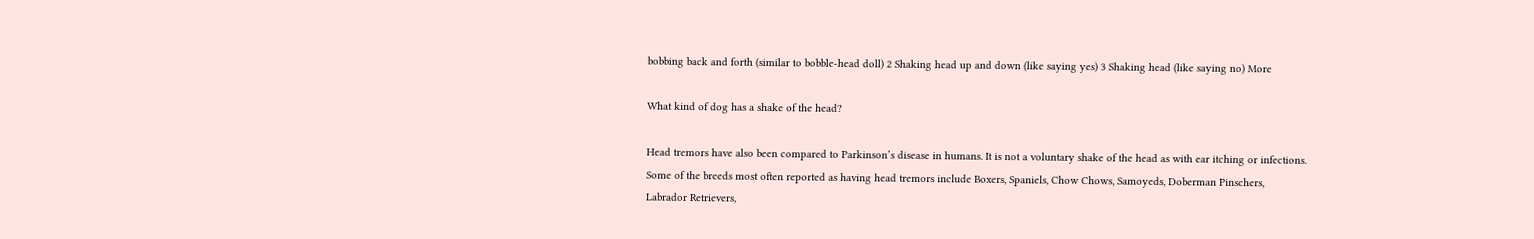bobbing back and forth (similar to bobble-head doll) 2 Shaking head up and down (like saying yes) 3 Shaking head (like saying no) More

What kind of dog has a shake of the head?

Head tremors have also been compared to Parkinson’s disease in humans. It is not a voluntary shake of the head as with ear itching or infections. Some of the breeds most often reported as having head tremors include Boxers, Spaniels, Chow Chows, Samoyeds, Doberman Pinschers, Labrador Retrievers,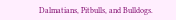Dalmatians, Pitbulls, and Bulldogs.